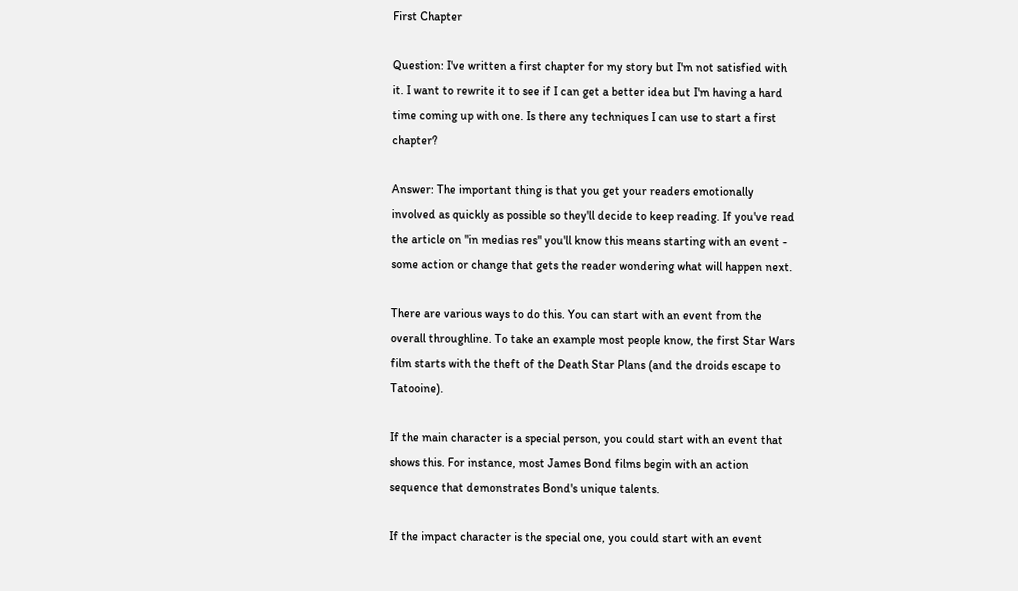First Chapter

Question: I've written a first chapter for my story but I'm not satisfied with it. I want to rewrite it to see if I can get a better idea but I'm having a hard time coming up with one. Is there any techniques I can use to start a first chapter?

Answer: The important thing is that you get your readers emotionally involved as quickly as possible so they'll decide to keep reading. If you've read the article on "in medias res" you'll know this means starting with an event - some action or change that gets the reader wondering what will happen next.

There are various ways to do this. You can start with an event from the overall throughline. To take an example most people know, the first Star Wars film starts with the theft of the Death Star Plans (and the droids escape to Tatooine).

If the main character is a special person, you could start with an event that shows this. For instance, most James Bond films begin with an action sequence that demonstrates Bond's unique talents.

If the impact character is the special one, you could start with an event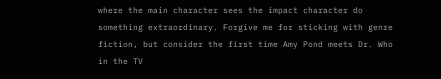where the main character sees the impact character do something extraordinary. Forgive me for sticking with genre fiction, but consider the first time Amy Pond meets Dr. Who in the TV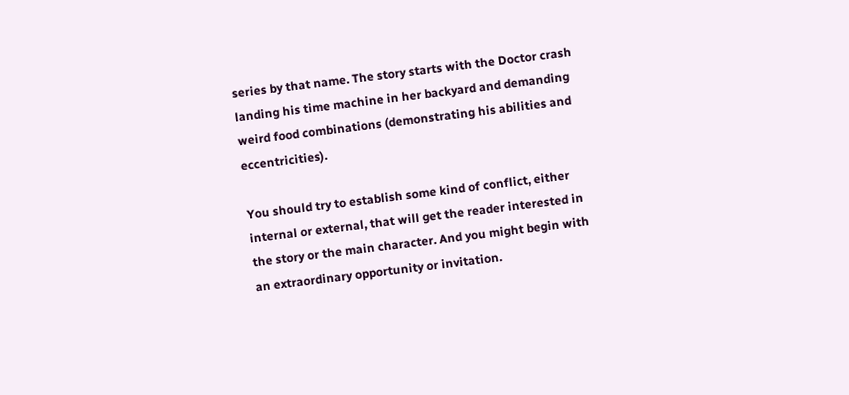series by that name. The story starts with the Doctor crash landing his time machine in her backyard and demanding weird food combinations (demonstrating his abilities and eccentricities).

You should try to establish some kind of conflict, either internal or external, that will get the reader interested in the story or the main character. And you might begin with an extraordinary opportunity or invitation.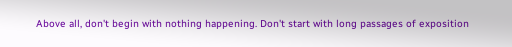Above all, don't begin with nothing happening. Don't start with long passages of exposition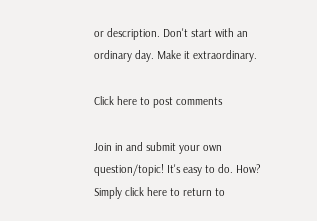or description. Don't start with an ordinary day. Make it extraordinary.

Click here to post comments

Join in and submit your own question/topic! It's easy to do. How? Simply click here to return to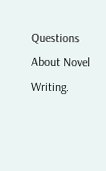Questions About Novel Writing.